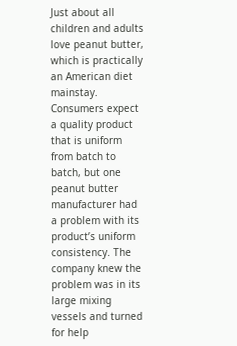Just about all children and adults love peanut butter, which is practically an American diet mainstay. Consumers expect a quality product that is uniform from batch to batch, but one peanut butter manufacturer had a problem with its product’s uniform consistency. The company knew the problem was in its large mixing vessels and turned for help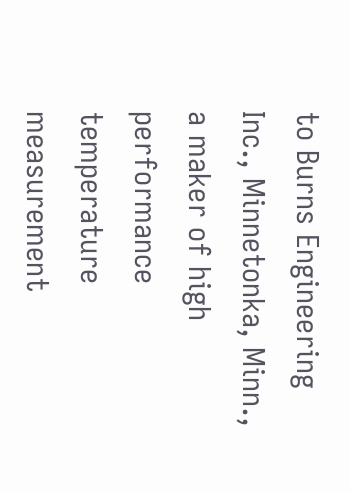to Burns Engineering Inc., Minnetonka, Minn., a maker of high performance temperature measurement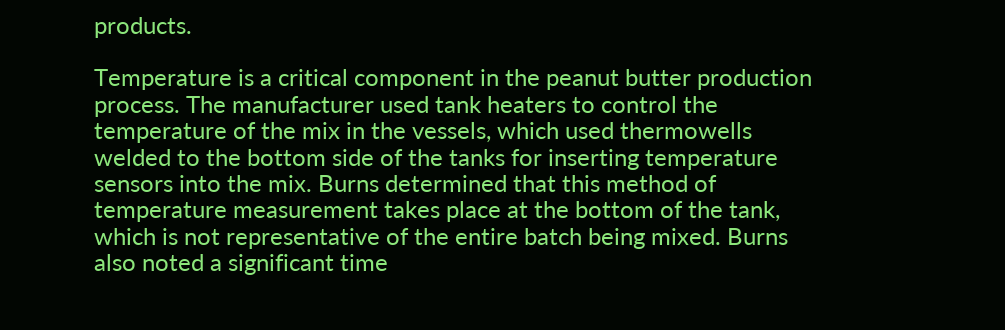products.

Temperature is a critical component in the peanut butter production process. The manufacturer used tank heaters to control the temperature of the mix in the vessels, which used thermowells welded to the bottom side of the tanks for inserting temperature sensors into the mix. Burns determined that this method of temperature measurement takes place at the bottom of the tank, which is not representative of the entire batch being mixed. Burns also noted a significant time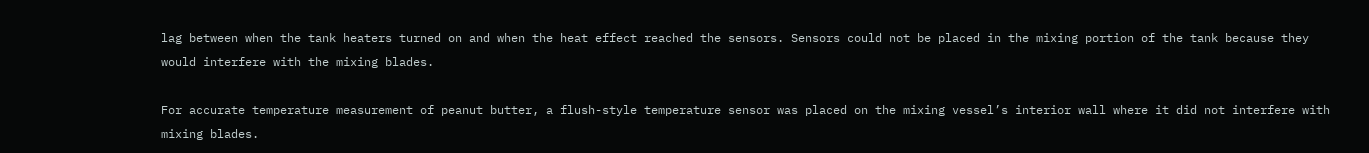lag between when the tank heaters turned on and when the heat effect reached the sensors. Sensors could not be placed in the mixing portion of the tank because they would interfere with the mixing blades.

For accurate temperature measurement of peanut butter, a flush-style temperature sensor was placed on the mixing vessel’s interior wall where it did not interfere with mixing blades.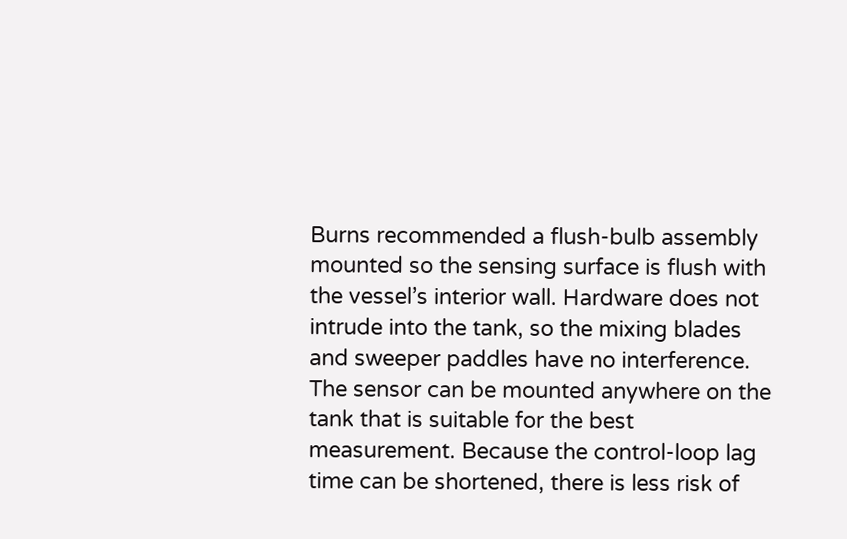Burns recommended a flush-bulb assembly mounted so the sensing surface is flush with the vessel’s interior wall. Hardware does not intrude into the tank, so the mixing blades and sweeper paddles have no interference. The sensor can be mounted anywhere on the tank that is suitable for the best measurement. Because the control-loop lag time can be shortened, there is less risk of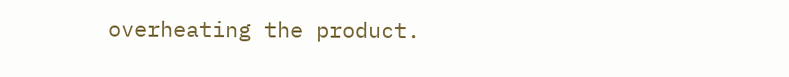overheating the product.